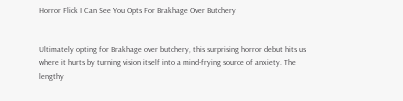Horror Flick I Can See You Opts For Brakhage Over Butchery


Ultimately opting for Brakhage over butchery, this surprising horror debut hits us where it hurts by turning vision itself into a mind-frying source of anxiety. The lengthy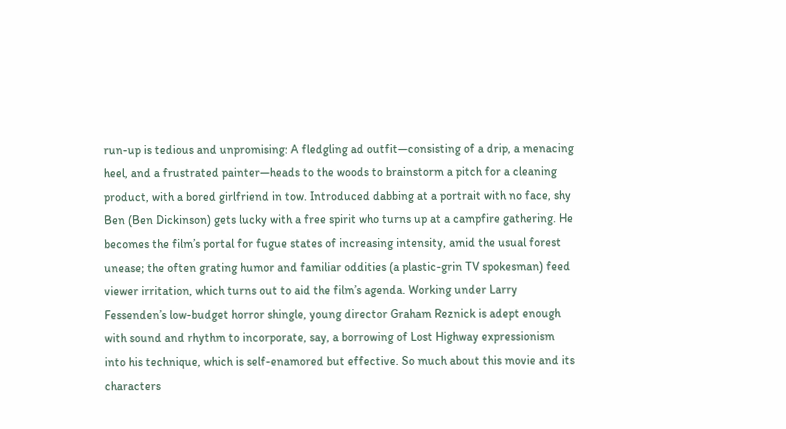run-up is tedious and unpromising: A fledgling ad outfit—consisting of a drip, a menacing heel, and a frustrated painter—heads to the woods to brainstorm a pitch for a cleaning product, with a bored girlfriend in tow. Introduced dabbing at a portrait with no face, shy Ben (Ben Dickinson) gets lucky with a free spirit who turns up at a campfire gathering. He becomes the film’s portal for fugue states of increasing intensity, amid the usual forest unease; the often grating humor and familiar oddities (a plastic-grin TV spokesman) feed viewer irritation, which turns out to aid the film’s agenda. Working under Larry Fessenden’s low-budget horror shingle, young director Graham Reznick is adept enough with sound and rhythm to incorporate, say, a borrowing of Lost Highway expressionism into his technique, which is self-enamored but effective. So much about this movie and its characters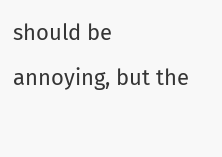should be annoying, but the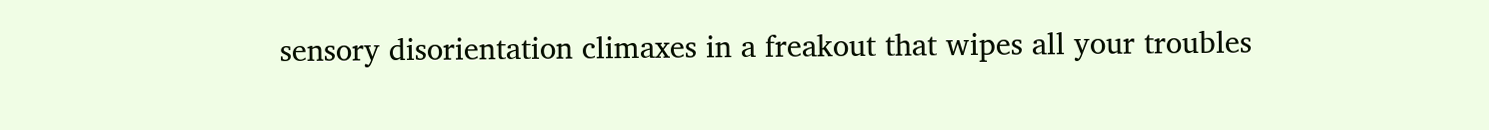sensory disorientation climaxes in a freakout that wipes all your troubles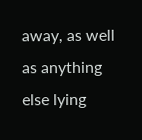away, as well as anything else lying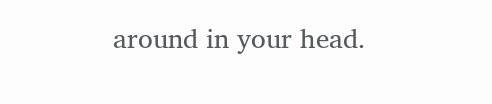around in your head.